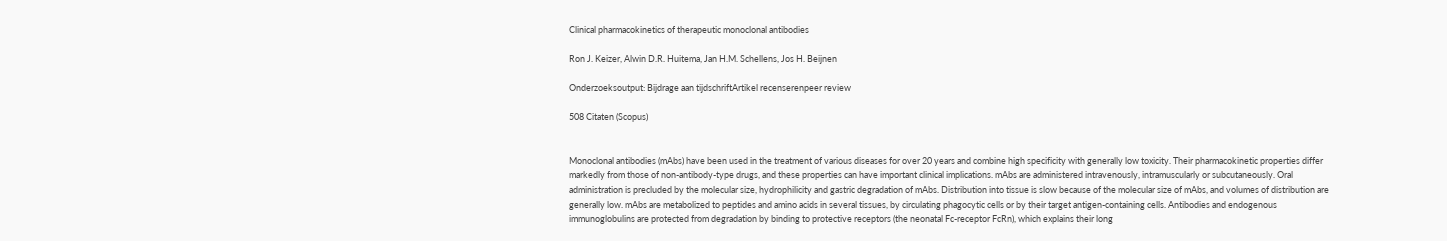Clinical pharmacokinetics of therapeutic monoclonal antibodies

Ron J. Keizer, Alwin D.R. Huitema, Jan H.M. Schellens, Jos H. Beijnen

Onderzoeksoutput: Bijdrage aan tijdschriftArtikel recenserenpeer review

508 Citaten (Scopus)


Monoclonal antibodies (mAbs) have been used in the treatment of various diseases for over 20 years and combine high specificity with generally low toxicity. Their pharmacokinetic properties differ markedly from those of non-antibody-type drugs, and these properties can have important clinical implications. mAbs are administered intravenously, intramuscularly or subcutaneously. Oral administration is precluded by the molecular size, hydrophilicity and gastric degradation of mAbs. Distribution into tissue is slow because of the molecular size of mAbs, and volumes of distribution are generally low. mAbs are metabolized to peptides and amino acids in several tissues, by circulating phagocytic cells or by their target antigen-containing cells. Antibodies and endogenous immunoglobulins are protected from degradation by binding to protective receptors (the neonatal Fc-receptor FcRn), which explains their long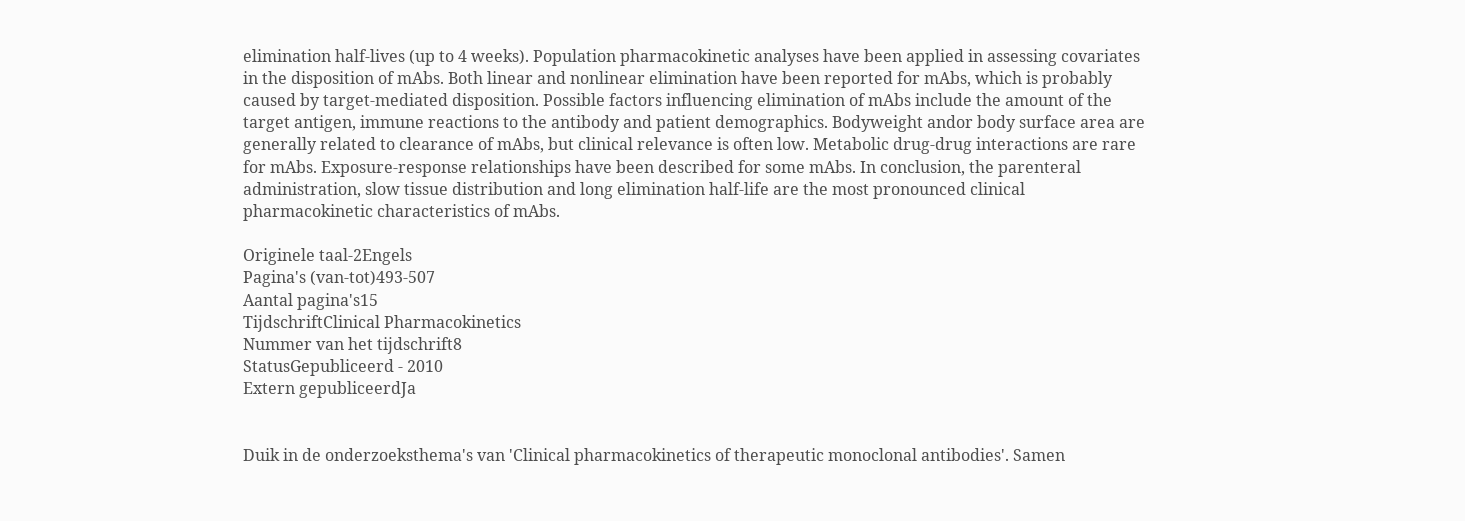elimination half-lives (up to 4 weeks). Population pharmacokinetic analyses have been applied in assessing covariates in the disposition of mAbs. Both linear and nonlinear elimination have been reported for mAbs, which is probably caused by target-mediated disposition. Possible factors influencing elimination of mAbs include the amount of the target antigen, immune reactions to the antibody and patient demographics. Bodyweight andor body surface area are generally related to clearance of mAbs, but clinical relevance is often low. Metabolic drug-drug interactions are rare for mAbs. Exposure-response relationships have been described for some mAbs. In conclusion, the parenteral administration, slow tissue distribution and long elimination half-life are the most pronounced clinical pharmacokinetic characteristics of mAbs.

Originele taal-2Engels
Pagina's (van-tot)493-507
Aantal pagina's15
TijdschriftClinical Pharmacokinetics
Nummer van het tijdschrift8
StatusGepubliceerd - 2010
Extern gepubliceerdJa


Duik in de onderzoeksthema's van 'Clinical pharmacokinetics of therapeutic monoclonal antibodies'. Samen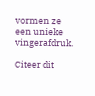vormen ze een unieke vingerafdruk.

Citeer dit